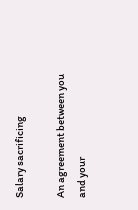Salary sacrificing

An agreement between you and your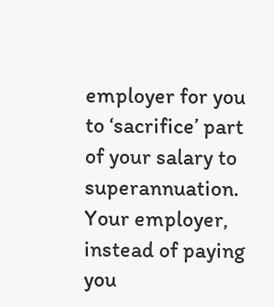employer for you to ‘sacrifice’ part of your salary to superannuation. Your employer, instead of paying you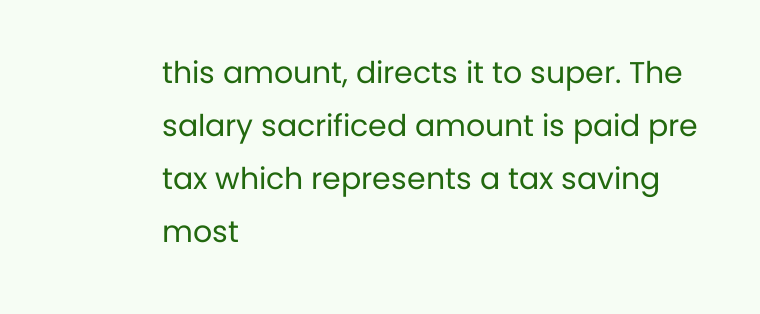this amount, directs it to super. The salary sacrificed amount is paid pre tax which represents a tax saving most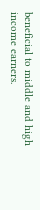beneficial to middle and high income earners.